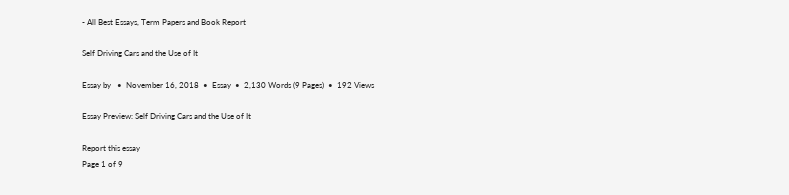- All Best Essays, Term Papers and Book Report

Self Driving Cars and the Use of It

Essay by   •  November 16, 2018  •  Essay  •  2,130 Words (9 Pages)  •  192 Views

Essay Preview: Self Driving Cars and the Use of It

Report this essay
Page 1 of 9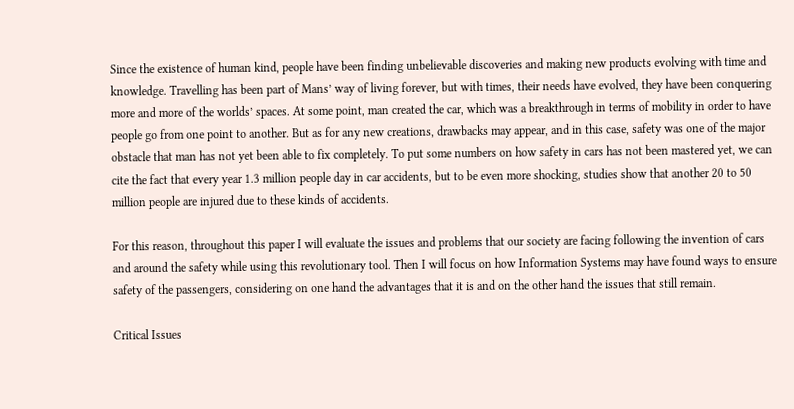Since the existence of human kind, people have been finding unbelievable discoveries and making new products evolving with time and knowledge. Travelling has been part of Mans’ way of living forever, but with times, their needs have evolved, they have been conquering more and more of the worlds’ spaces. At some point, man created the car, which was a breakthrough in terms of mobility in order to have people go from one point to another. But as for any new creations, drawbacks may appear, and in this case, safety was one of the major obstacle that man has not yet been able to fix completely. To put some numbers on how safety in cars has not been mastered yet, we can cite the fact that every year 1.3 million people day in car accidents, but to be even more shocking, studies show that another 20 to 50 million people are injured due to these kinds of accidents.

For this reason, throughout this paper I will evaluate the issues and problems that our society are facing following the invention of cars and around the safety while using this revolutionary tool. Then I will focus on how Information Systems may have found ways to ensure safety of the passengers, considering on one hand the advantages that it is and on the other hand the issues that still remain.

Critical Issues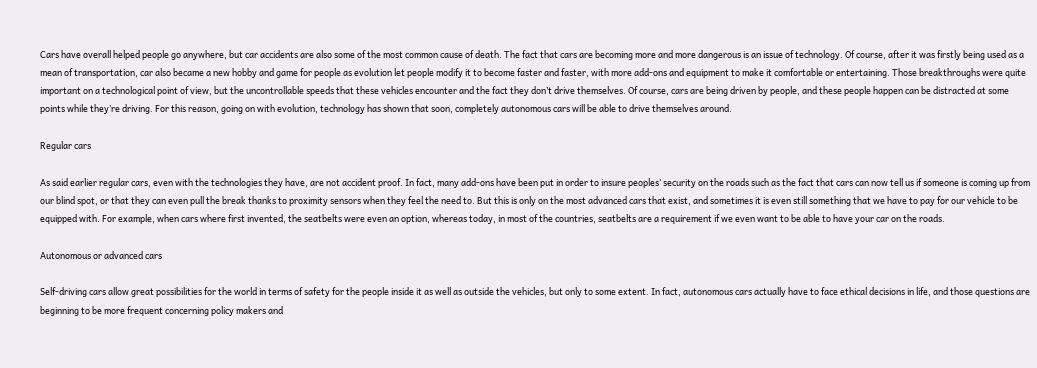Cars have overall helped people go anywhere, but car accidents are also some of the most common cause of death. The fact that cars are becoming more and more dangerous is an issue of technology. Of course, after it was firstly being used as a mean of transportation, car also became a new hobby and game for people as evolution let people modify it to become faster and faster, with more add-ons and equipment to make it comfortable or entertaining. Those breakthroughs were quite important on a technological point of view, but the uncontrollable speeds that these vehicles encounter and the fact they don’t drive themselves. Of course, cars are being driven by people, and these people happen can be distracted at some points while they’re driving. For this reason, going on with evolution, technology has shown that soon, completely autonomous cars will be able to drive themselves around.

Regular cars

As said earlier regular cars, even with the technologies they have, are not accident proof. In fact, many add-ons have been put in order to insure peoples’ security on the roads such as the fact that cars can now tell us if someone is coming up from our blind spot, or that they can even pull the break thanks to proximity sensors when they feel the need to. But this is only on the most advanced cars that exist, and sometimes it is even still something that we have to pay for our vehicle to be equipped with. For example, when cars where first invented, the seatbelts were even an option, whereas today, in most of the countries, seatbelts are a requirement if we even want to be able to have your car on the roads.

Autonomous or advanced cars

Self-driving cars allow great possibilities for the world in terms of safety for the people inside it as well as outside the vehicles, but only to some extent. In fact, autonomous cars actually have to face ethical decisions in life, and those questions are beginning to be more frequent concerning policy makers and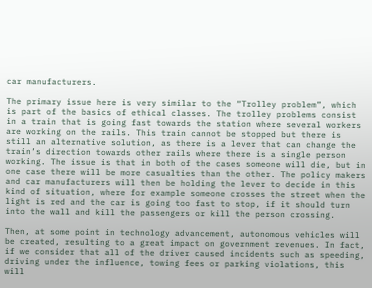car manufacturers.

The primary issue here is very similar to the “Trolley problem”, which is part of the basics of ethical classes. The trolley problems consist in a train that is going fast towards the station where several workers are working on the rails. This train cannot be stopped but there is still an alternative solution, as there is a lever that can change the train’s direction towards other rails where there is a single person working. The issue is that in both of the cases someone will die, but in one case there will be more casualties than the other. The policy makers and car manufacturers will then be holding the lever to decide in this kind of situation, where for example someone crosses the street when the light is red and the car is going too fast to stop, if it should turn into the wall and kill the passengers or kill the person crossing.

Then, at some point in technology advancement, autonomous vehicles will be created, resulting to a great impact on government revenues. In fact, if we consider that all of the driver caused incidents such as speeding, driving under the influence, towing fees or parking violations, this will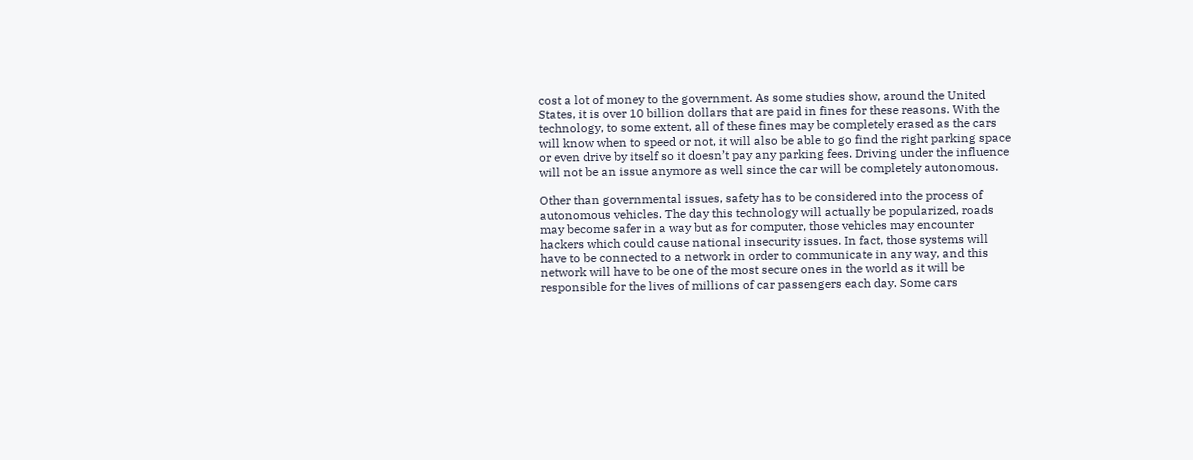cost a lot of money to the government. As some studies show, around the United States, it is over 10 billion dollars that are paid in fines for these reasons. With the technology, to some extent, all of these fines may be completely erased as the cars will know when to speed or not, it will also be able to go find the right parking space or even drive by itself so it doesn’t pay any parking fees. Driving under the influence will not be an issue anymore as well since the car will be completely autonomous.

Other than governmental issues, safety has to be considered into the process of autonomous vehicles. The day this technology will actually be popularized, roads may become safer in a way but as for computer, those vehicles may encounter hackers which could cause national insecurity issues. In fact, those systems will have to be connected to a network in order to communicate in any way, and this network will have to be one of the most secure ones in the world as it will be responsible for the lives of millions of car passengers each day. Some cars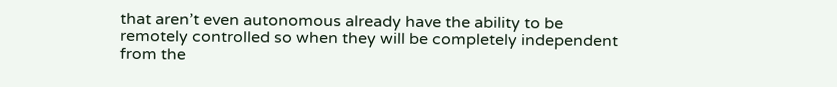that aren’t even autonomous already have the ability to be remotely controlled so when they will be completely independent from the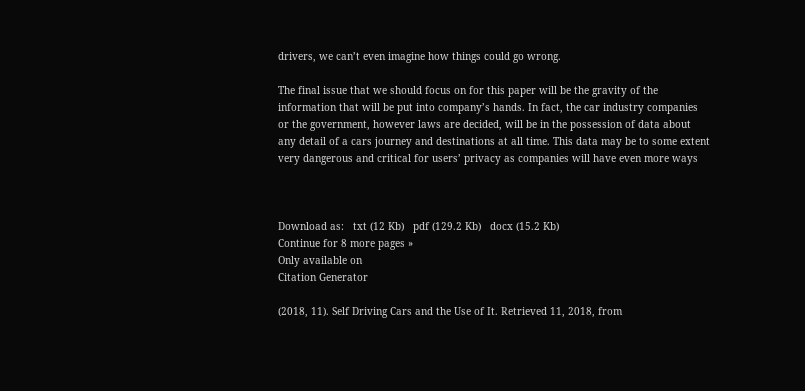drivers, we can’t even imagine how things could go wrong.

The final issue that we should focus on for this paper will be the gravity of the information that will be put into company’s hands. In fact, the car industry companies or the government, however laws are decided, will be in the possession of data about any detail of a cars journey and destinations at all time. This data may be to some extent very dangerous and critical for users’ privacy as companies will have even more ways



Download as:   txt (12 Kb)   pdf (129.2 Kb)   docx (15.2 Kb)
Continue for 8 more pages »
Only available on
Citation Generator

(2018, 11). Self Driving Cars and the Use of It. Retrieved 11, 2018, from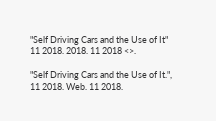"Self Driving Cars and the Use of It" 11 2018. 2018. 11 2018 <>.

"Self Driving Cars and the Use of It.", 11 2018. Web. 11 2018.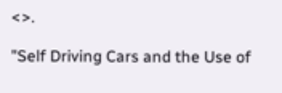<>.

"Self Driving Cars and the Use of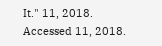It." 11, 2018. Accessed 11, 2018.